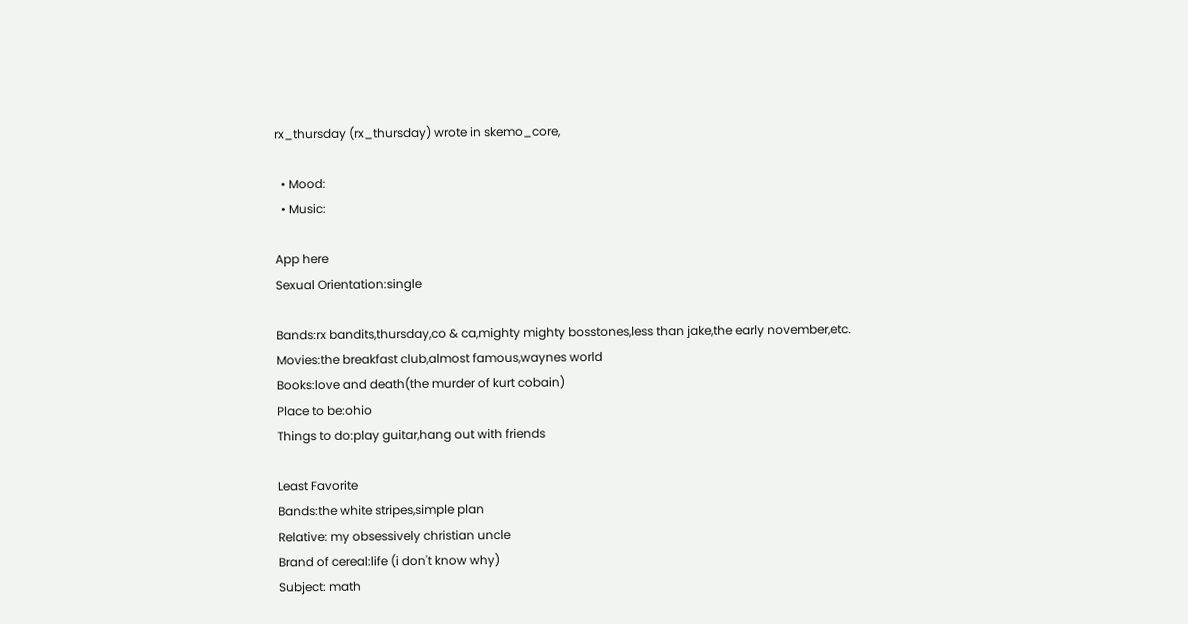rx_thursday (rx_thursday) wrote in skemo_core,

  • Mood:
  • Music:

App here
Sexual Orientation:single

Bands:rx bandits,thursday,co & ca,mighty mighty bosstones,less than jake,the early november,etc.
Movies:the breakfast club,almost famous,waynes world
Books:love and death(the murder of kurt cobain)
Place to be:ohio
Things to do:play guitar,hang out with friends

Least Favorite
Bands:the white stripes,simple plan
Relative: my obsessively christian uncle
Brand of cereal:life (i don't know why)
Subject: math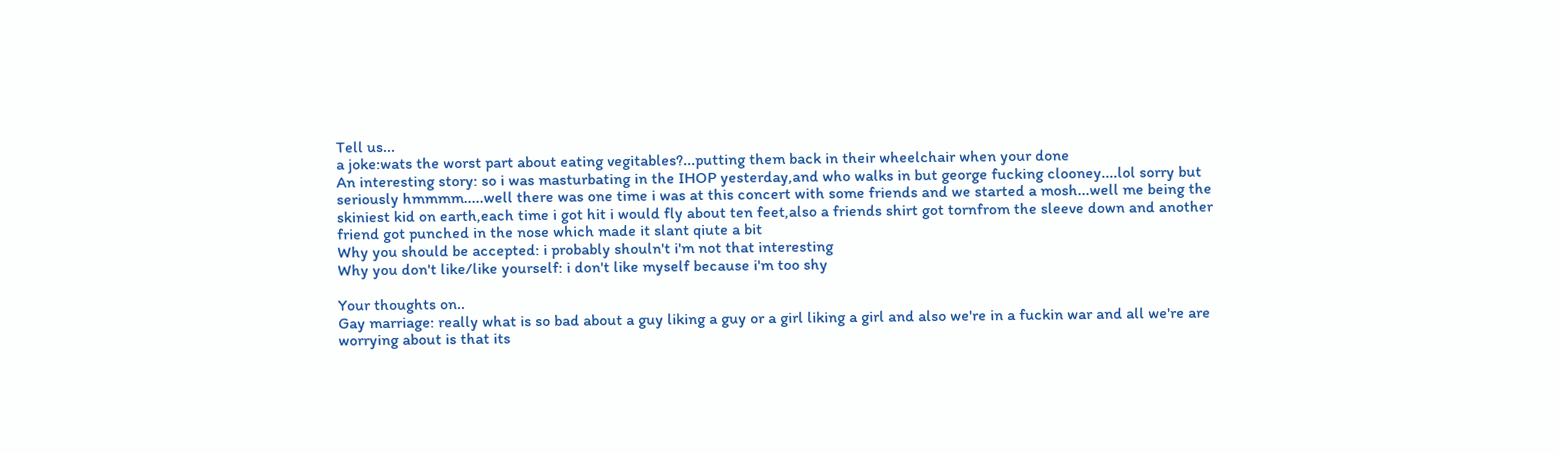Tell us...
a joke:wats the worst part about eating vegitables?...putting them back in their wheelchair when your done
An interesting story: so i was masturbating in the IHOP yesterday,and who walks in but george fucking clooney....lol sorry but seriously hmmmm.....well there was one time i was at this concert with some friends and we started a mosh...well me being the skiniest kid on earth,each time i got hit i would fly about ten feet,also a friends shirt got tornfrom the sleeve down and another friend got punched in the nose which made it slant qiute a bit
Why you should be accepted: i probably shouln't i'm not that interesting
Why you don't like/like yourself: i don't like myself because i'm too shy

Your thoughts on..
Gay marriage: really what is so bad about a guy liking a guy or a girl liking a girl and also we're in a fuckin war and all we're are worrying about is that its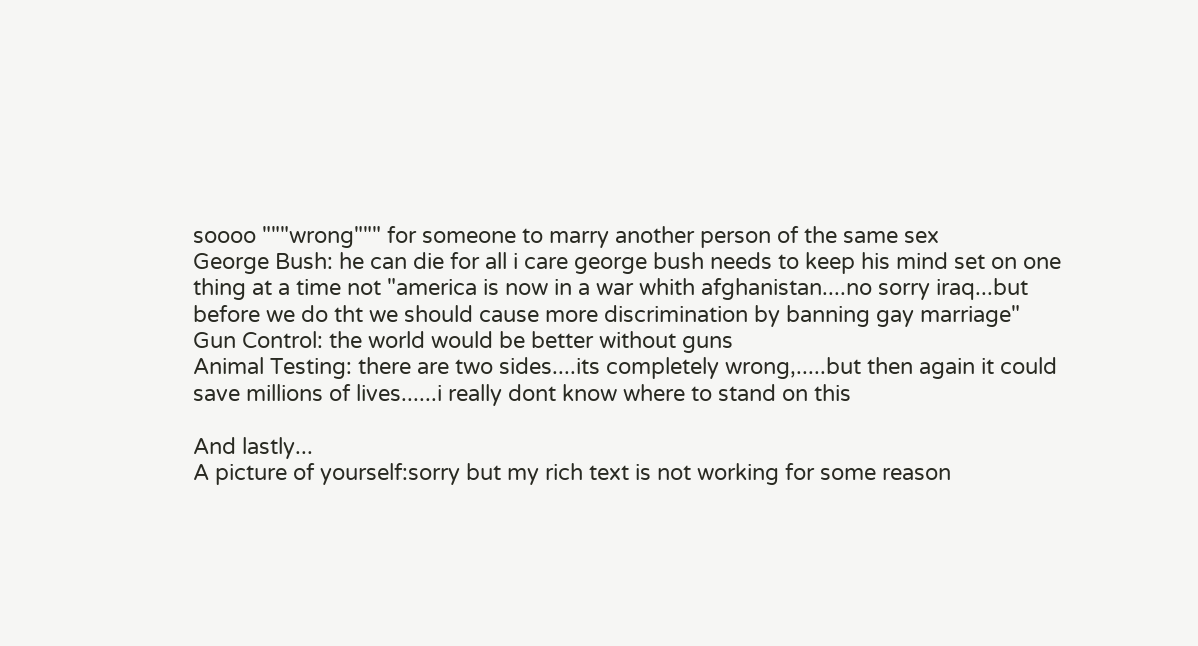soooo """wrong""" for someone to marry another person of the same sex
George Bush: he can die for all i care george bush needs to keep his mind set on one thing at a time not "america is now in a war whith afghanistan....no sorry iraq...but before we do tht we should cause more discrimination by banning gay marriage"
Gun Control: the world would be better without guns
Animal Testing: there are two sides....its completely wrong,.....but then again it could save millions of lives......i really dont know where to stand on this

And lastly...
A picture of yourself:sorry but my rich text is not working for some reason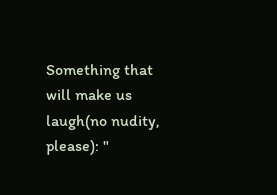Something that will make us laugh(no nudity, please): "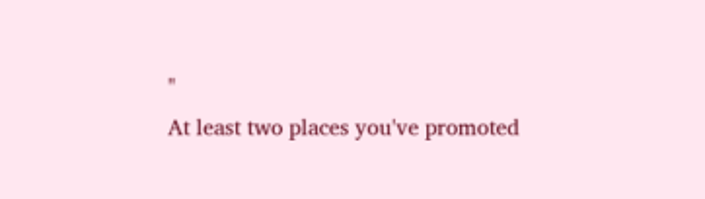"
At least two places you've promoted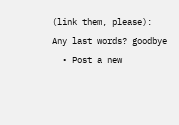(link them, please):
Any last words? goodbye
  • Post a new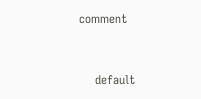comment


    default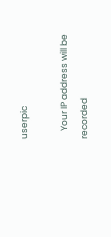userpic

    Your IP address will be recorded